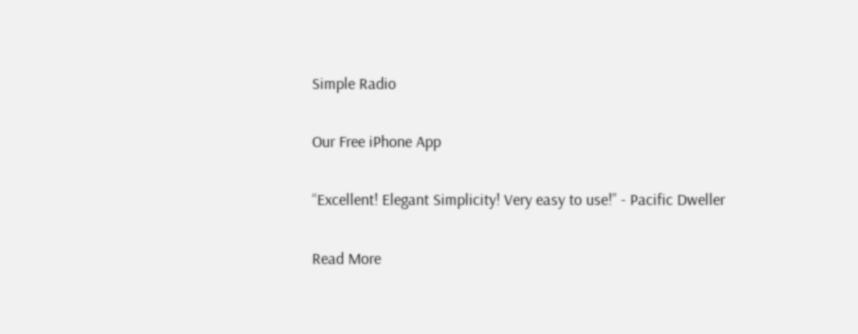Simple Radio

Our Free iPhone App

“Excellent! Elegant Simplicity! Very easy to use!” - Pacific Dweller

Read More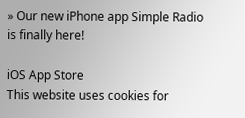» Our new iPhone app Simple Radio is finally here!

iOS App Store
This website uses cookies for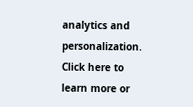analytics and personalization. Click here to learn more or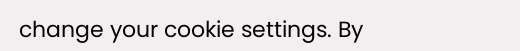change your cookie settings. By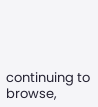continuing to browse,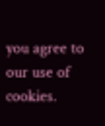you agree to our use of cookies.